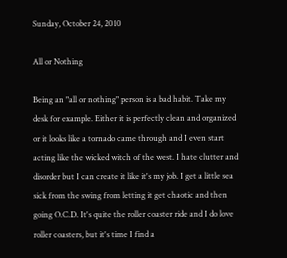Sunday, October 24, 2010

All or Nothing

Being an "all or nothing" person is a bad habit. Take my desk for example. Either it is perfectly clean and organized or it looks like a tornado came through and I even start acting like the wicked witch of the west. I hate clutter and disorder but I can create it like it's my job. I get a little sea sick from the swing from letting it get chaotic and then going O.C.D. It's quite the roller coaster ride and I do love roller coasters, but it's time I find a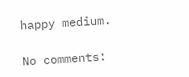happy medium.

No comments: